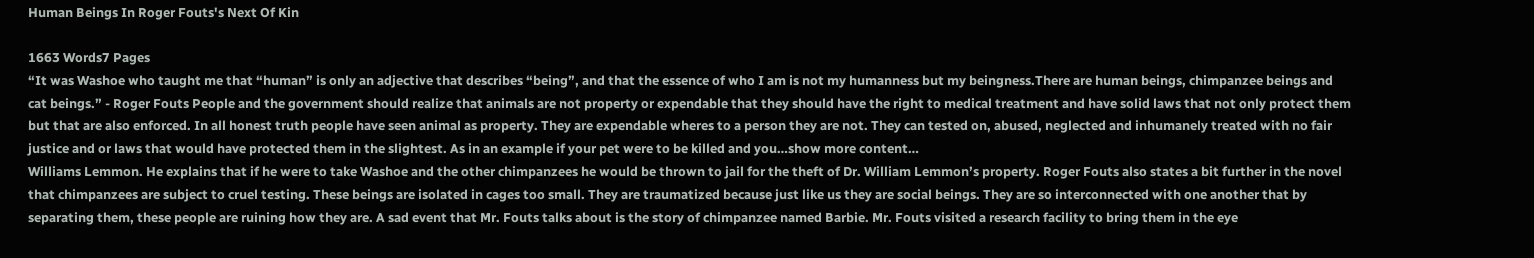Human Beings In Roger Fouts's Next Of Kin

1663 Words7 Pages
“It was Washoe who taught me that “human” is only an adjective that describes “being”, and that the essence of who I am is not my humanness but my beingness.There are human beings, chimpanzee beings and cat beings.” - Roger Fouts People and the government should realize that animals are not property or expendable that they should have the right to medical treatment and have solid laws that not only protect them but that are also enforced. In all honest truth people have seen animal as property. They are expendable wheres to a person they are not. They can tested on, abused, neglected and inhumanely treated with no fair justice and or laws that would have protected them in the slightest. As in an example if your pet were to be killed and you…show more content…
Williams Lemmon. He explains that if he were to take Washoe and the other chimpanzees he would be thrown to jail for the theft of Dr. William Lemmon’s property. Roger Fouts also states a bit further in the novel that chimpanzees are subject to cruel testing. These beings are isolated in cages too small. They are traumatized because just like us they are social beings. They are so interconnected with one another that by separating them, these people are ruining how they are. A sad event that Mr. Fouts talks about is the story of chimpanzee named Barbie. Mr. Fouts visited a research facility to bring them in the eye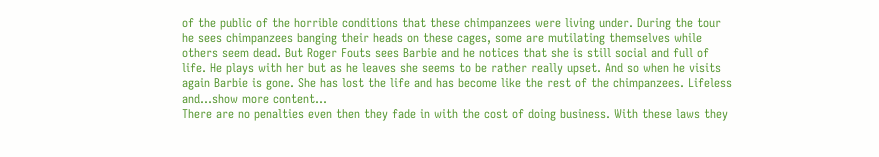of the public of the horrible conditions that these chimpanzees were living under. During the tour he sees chimpanzees banging their heads on these cages, some are mutilating themselves while others seem dead. But Roger Fouts sees Barbie and he notices that she is still social and full of life. He plays with her but as he leaves she seems to be rather really upset. And so when he visits again Barbie is gone. She has lost the life and has become like the rest of the chimpanzees. Lifeless and…show more content…
There are no penalties even then they fade in with the cost of doing business. With these laws they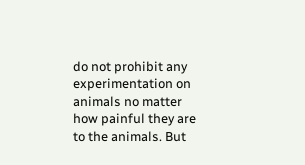do not prohibit any experimentation on animals no matter how painful they are to the animals. But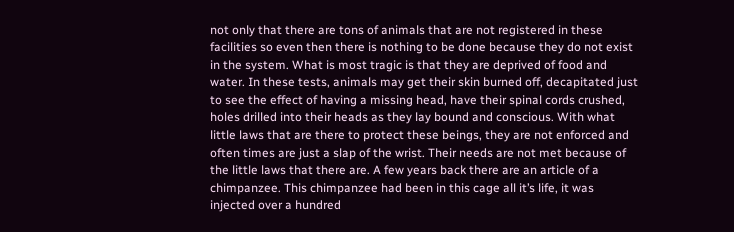not only that there are tons of animals that are not registered in these facilities so even then there is nothing to be done because they do not exist in the system. What is most tragic is that they are deprived of food and water. In these tests, animals may get their skin burned off, decapitated just to see the effect of having a missing head, have their spinal cords crushed, holes drilled into their heads as they lay bound and conscious. With what little laws that are there to protect these beings, they are not enforced and often times are just a slap of the wrist. Their needs are not met because of the little laws that there are. A few years back there are an article of a chimpanzee. This chimpanzee had been in this cage all it’s life, it was injected over a hundred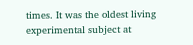times. It was the oldest living experimental subject at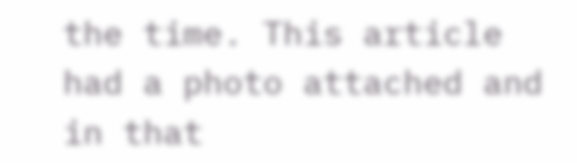the time. This article had a photo attached and in that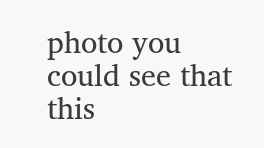photo you could see that this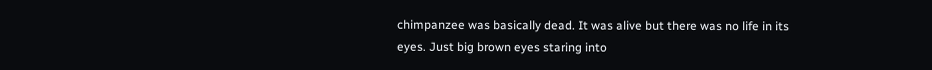chimpanzee was basically dead. It was alive but there was no life in its eyes. Just big brown eyes staring into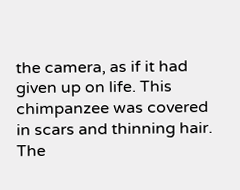the camera, as if it had given up on life. This chimpanzee was covered in scars and thinning hair. The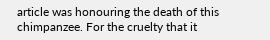article was honouring the death of this chimpanzee. For the cruelty that it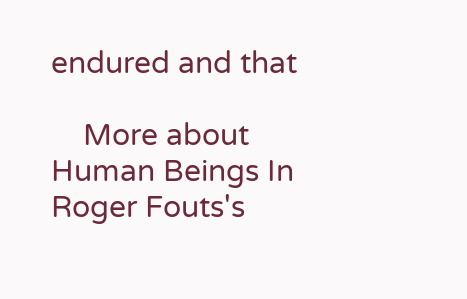endured and that

    More about Human Beings In Roger Fouts's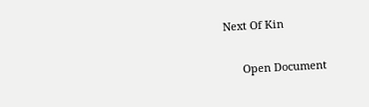Next Of Kin

      Open Document